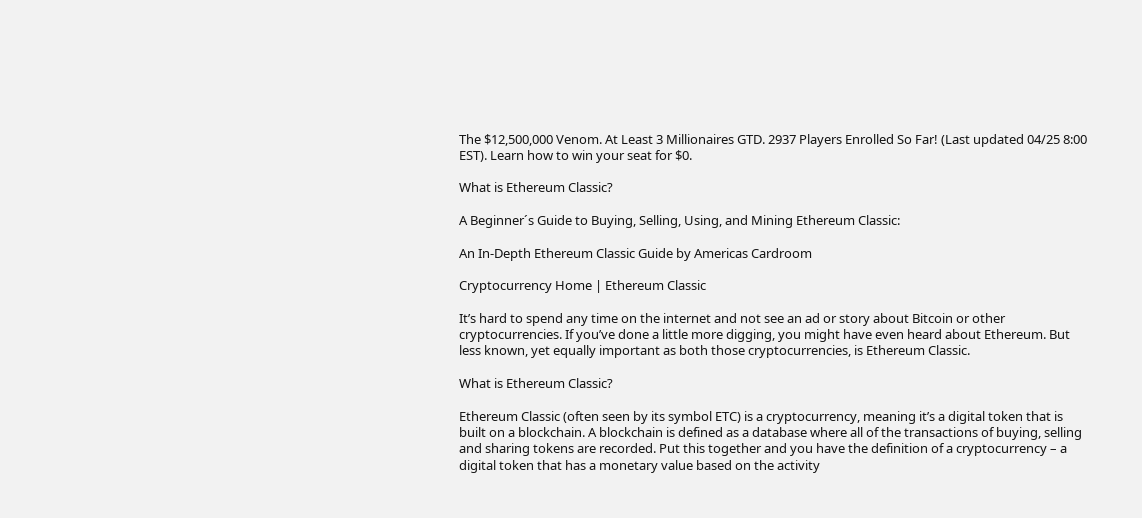The $12,500,000 Venom. At Least 3 Millionaires GTD. 2937 Players Enrolled So Far! (Last updated 04/25 8:00 EST). Learn how to win your seat for $0.

What is Ethereum Classic?

A Beginner´s Guide to Buying, Selling, Using, and Mining Ethereum Classic:

An In-Depth Ethereum Classic Guide by Americas Cardroom

Cryptocurrency Home | Ethereum Classic

It’s hard to spend any time on the internet and not see an ad or story about Bitcoin or other cryptocurrencies. If you’ve done a little more digging, you might have even heard about Ethereum. But less known, yet equally important as both those cryptocurrencies, is Ethereum Classic.

What is Ethereum Classic?

Ethereum Classic (often seen by its symbol ETC) is a cryptocurrency, meaning it’s a digital token that is built on a blockchain. A blockchain is defined as a database where all of the transactions of buying, selling and sharing tokens are recorded. Put this together and you have the definition of a cryptocurrency – a digital token that has a monetary value based on the activity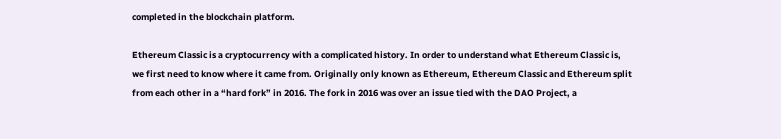completed in the blockchain platform.

Ethereum Classic is a cryptocurrency with a complicated history. In order to understand what Ethereum Classic is, we first need to know where it came from. Originally only known as Ethereum, Ethereum Classic and Ethereum split from each other in a “hard fork” in 2016. The fork in 2016 was over an issue tied with the DAO Project, a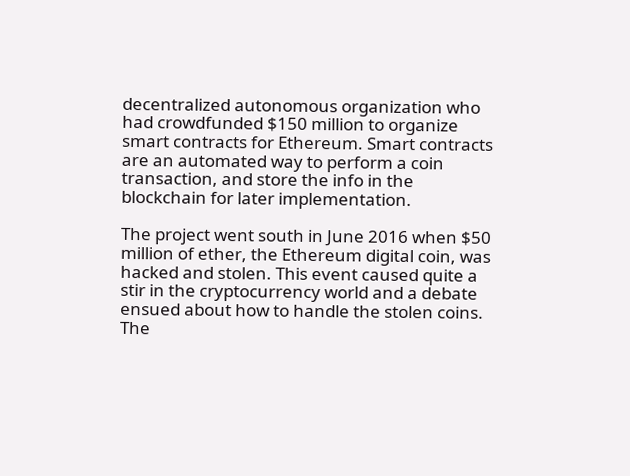decentralized autonomous organization who had crowdfunded $150 million to organize smart contracts for Ethereum. Smart contracts are an automated way to perform a coin transaction, and store the info in the blockchain for later implementation.

The project went south in June 2016 when $50 million of ether, the Ethereum digital coin, was hacked and stolen. This event caused quite a stir in the cryptocurrency world and a debate ensued about how to handle the stolen coins. The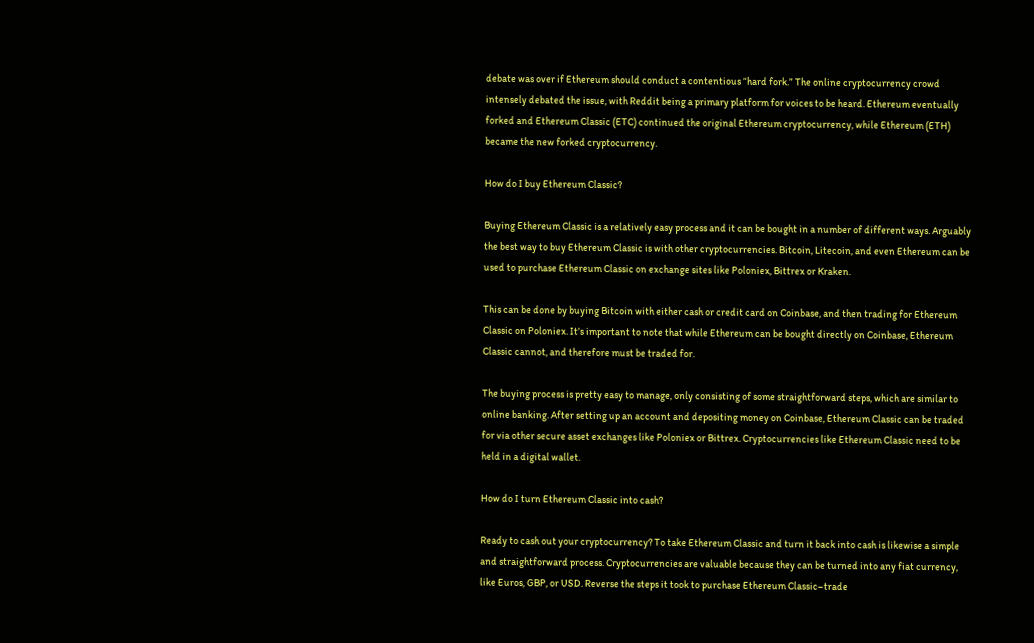debate was over if Ethereum should conduct a contentious “hard fork.” The online cryptocurrency crowd intensely debated the issue, with Reddit being a primary platform for voices to be heard. Ethereum eventually forked and Ethereum Classic (ETC) continued the original Ethereum cryptocurrency, while Ethereum (ETH) became the new forked cryptocurrency.

How do I buy Ethereum Classic?

Buying Ethereum Classic is a relatively easy process and it can be bought in a number of different ways. Arguably the best way to buy Ethereum Classic is with other cryptocurrencies. Bitcoin, Litecoin, and even Ethereum can be used to purchase Ethereum Classic on exchange sites like Poloniex, Bittrex or Kraken.

This can be done by buying Bitcoin with either cash or credit card on Coinbase, and then trading for Ethereum Classic on Poloniex. It’s important to note that while Ethereum can be bought directly on Coinbase, Ethereum Classic cannot, and therefore must be traded for.

The buying process is pretty easy to manage, only consisting of some straightforward steps, which are similar to online banking. After setting up an account and depositing money on Coinbase, Ethereum Classic can be traded for via other secure asset exchanges like Poloniex or Bittrex. Cryptocurrencies like Ethereum Classic need to be held in a digital wallet.

How do I turn Ethereum Classic into cash?

Ready to cash out your cryptocurrency? To take Ethereum Classic and turn it back into cash is likewise a simple and straightforward process. Cryptocurrencies are valuable because they can be turned into any fiat currency, like Euros, GBP, or USD. Reverse the steps it took to purchase Ethereum Classic–trade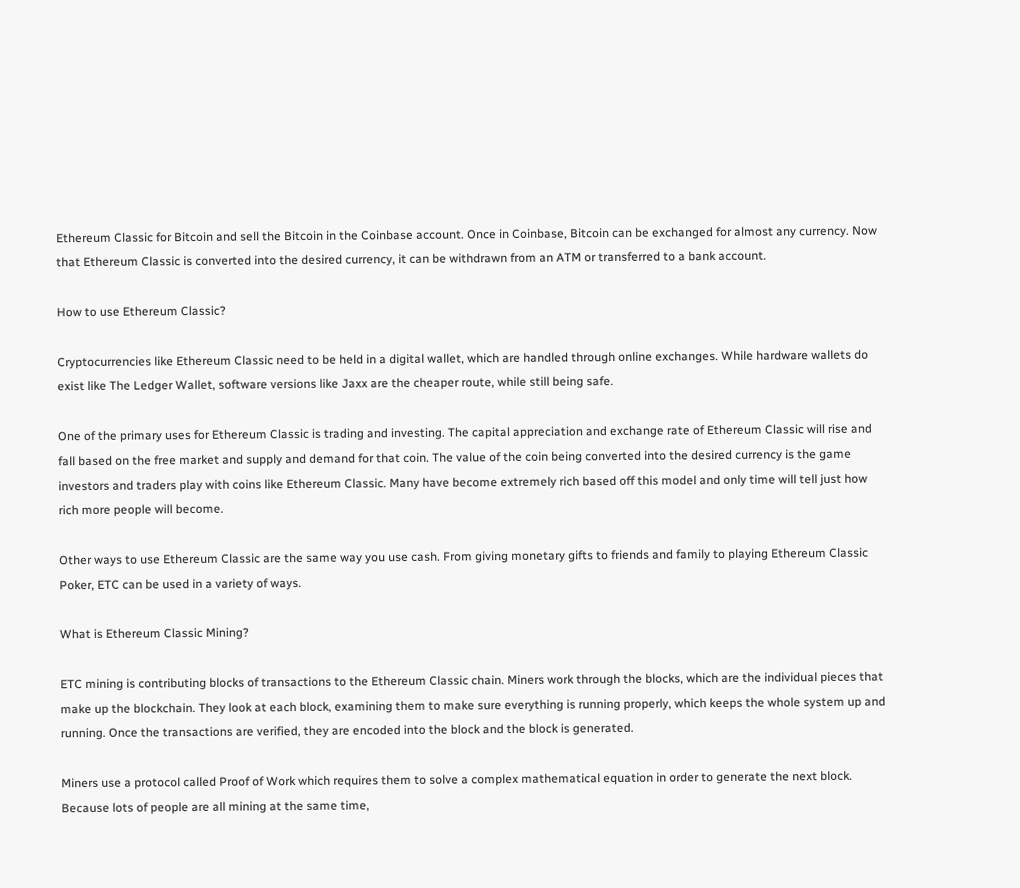Ethereum Classic for Bitcoin and sell the Bitcoin in the Coinbase account. Once in Coinbase, Bitcoin can be exchanged for almost any currency. Now that Ethereum Classic is converted into the desired currency, it can be withdrawn from an ATM or transferred to a bank account.

How to use Ethereum Classic?

Cryptocurrencies like Ethereum Classic need to be held in a digital wallet, which are handled through online exchanges. While hardware wallets do exist like The Ledger Wallet, software versions like Jaxx are the cheaper route, while still being safe.

One of the primary uses for Ethereum Classic is trading and investing. The capital appreciation and exchange rate of Ethereum Classic will rise and fall based on the free market and supply and demand for that coin. The value of the coin being converted into the desired currency is the game investors and traders play with coins like Ethereum Classic. Many have become extremely rich based off this model and only time will tell just how rich more people will become.

Other ways to use Ethereum Classic are the same way you use cash. From giving monetary gifts to friends and family to playing Ethereum Classic Poker, ETC can be used in a variety of ways.

What is Ethereum Classic Mining?

ETC mining is contributing blocks of transactions to the Ethereum Classic chain. Miners work through the blocks, which are the individual pieces that make up the blockchain. They look at each block, examining them to make sure everything is running properly, which keeps the whole system up and running. Once the transactions are verified, they are encoded into the block and the block is generated.

Miners use a protocol called Proof of Work which requires them to solve a complex mathematical equation in order to generate the next block. Because lots of people are all mining at the same time,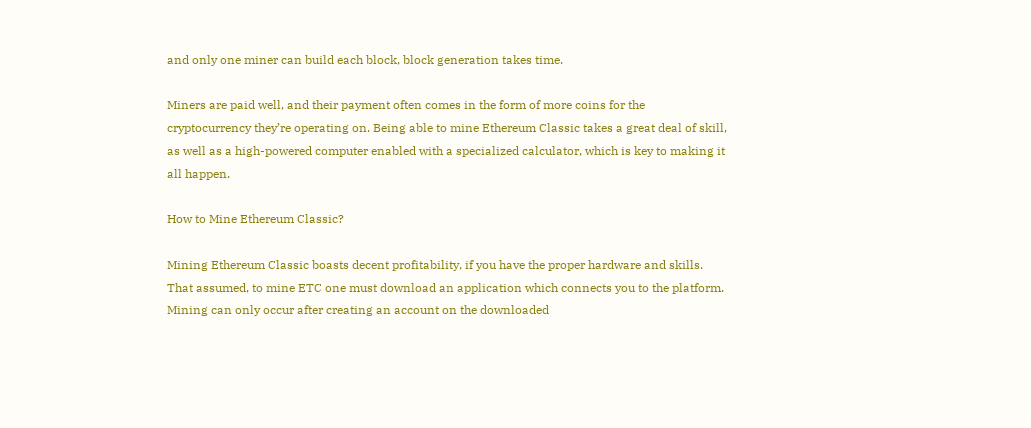and only one miner can build each block, block generation takes time.

Miners are paid well, and their payment often comes in the form of more coins for the cryptocurrency they’re operating on. Being able to mine Ethereum Classic takes a great deal of skill, as well as a high-powered computer enabled with a specialized calculator, which is key to making it all happen.

How to Mine Ethereum Classic?

Mining Ethereum Classic boasts decent profitability, if you have the proper hardware and skills. That assumed, to mine ETC one must download an application which connects you to the platform. Mining can only occur after creating an account on the downloaded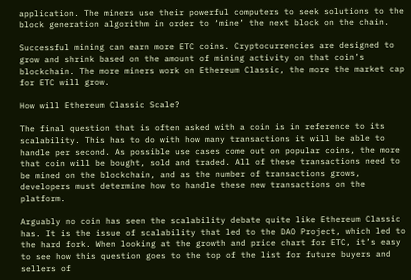application. The miners use their powerful computers to seek solutions to the block generation algorithm in order to ‘mine’ the next block on the chain.

Successful mining can earn more ETC coins. Cryptocurrencies are designed to grow and shrink based on the amount of mining activity on that coin’s blockchain. The more miners work on Ethereum Classic, the more the market cap for ETC will grow.

How will Ethereum Classic Scale?

The final question that is often asked with a coin is in reference to its scalability. This has to do with how many transactions it will be able to handle per second. As possible use cases come out on popular coins, the more that coin will be bought, sold and traded. All of these transactions need to be mined on the blockchain, and as the number of transactions grows, developers must determine how to handle these new transactions on the platform.

Arguably no coin has seen the scalability debate quite like Ethereum Classic has. It is the issue of scalability that led to the DAO Project, which led to the hard fork. When looking at the growth and price chart for ETC, it’s easy to see how this question goes to the top of the list for future buyers and sellers of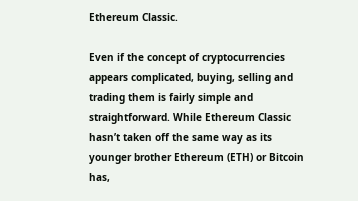Ethereum Classic.

Even if the concept of cryptocurrencies appears complicated, buying, selling and trading them is fairly simple and straightforward. While Ethereum Classic hasn’t taken off the same way as its younger brother Ethereum (ETH) or Bitcoin has,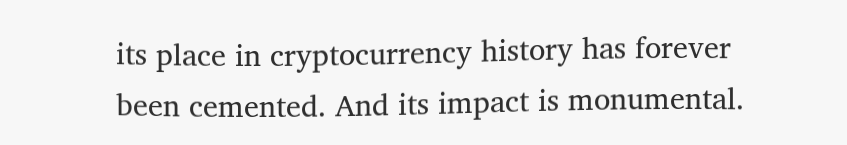its place in cryptocurrency history has forever been cemented. And its impact is monumental.